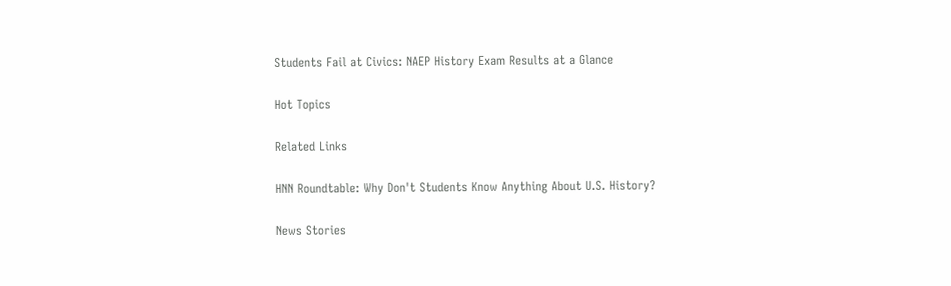Students Fail at Civics: NAEP History Exam Results at a Glance

Hot Topics

Related Links

HNN Roundtable: Why Don't Students Know Anything About U.S. History?

News Stories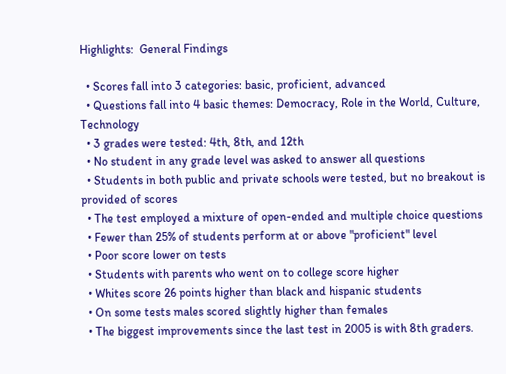Highlights:  General Findings

  • Scores fall into 3 categories: basic, proficient, advanced
  • Questions fall into 4 basic themes: Democracy, Role in the World, Culture, Technology
  • 3 grades were tested: 4th, 8th, and 12th
  • No student in any grade level was asked to answer all questions
  • Students in both public and private schools were tested, but no breakout is provided of scores
  • The test employed a mixture of open-ended and multiple choice questions
  • Fewer than 25% of students perform at or above "proficient" level
  • Poor score lower on tests
  • Students with parents who went on to college score higher
  • Whites score 26 points higher than black and hispanic students
  • On some tests males scored slightly higher than females
  • The biggest improvements since the last test in 2005 is with 8th graders.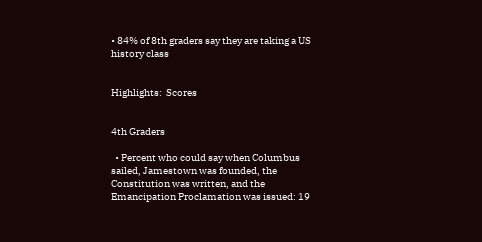• 84% of 8th graders say they are taking a US history class


Highlights:  Scores


4th Graders

  • Percent who could say when Columbus sailed, Jamestown was founded, the Constitution was written, and the Emancipation Proclamation was issued: 19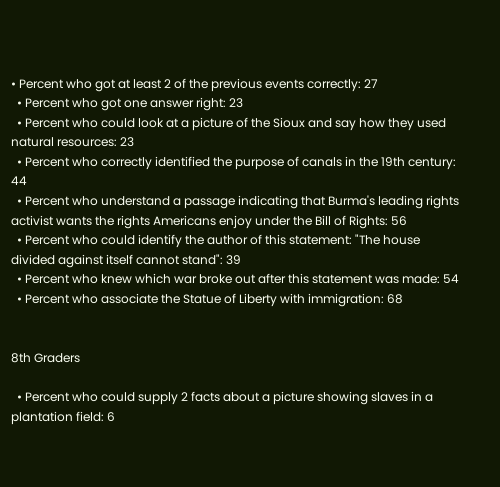• Percent who got at least 2 of the previous events correctly: 27
  • Percent who got one answer right: 23
  • Percent who could look at a picture of the Sioux and say how they used natural resources: 23
  • Percent who correctly identified the purpose of canals in the 19th century: 44
  • Percent who understand a passage indicating that Burma's leading rights activist wants the rights Americans enjoy under the Bill of Rights: 56
  • Percent who could identify the author of this statement: "The house divided against itself cannot stand": 39
  • Percent who knew which war broke out after this statement was made: 54
  • Percent who associate the Statue of Liberty with immigration: 68


8th Graders

  • Percent who could supply 2 facts about a picture showing slaves in a plantation field: 6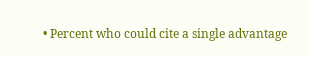• Percent who could cite a single advantage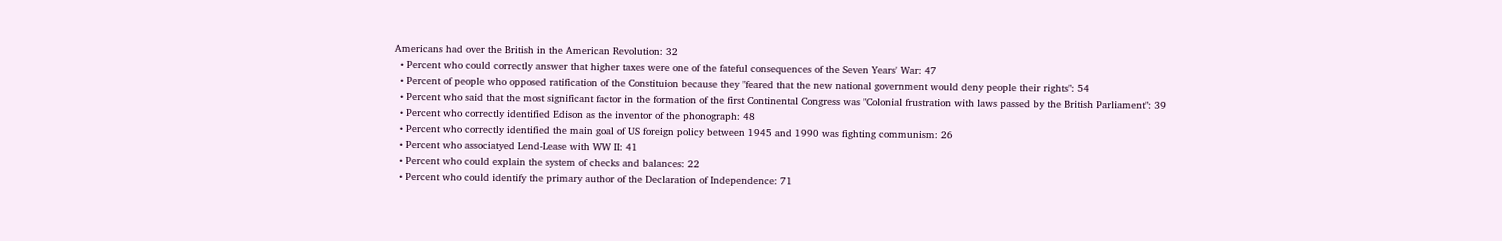Americans had over the British in the American Revolution: 32
  • Percent who could correctly answer that higher taxes were one of the fateful consequences of the Seven Years' War: 47
  • Percent of people who opposed ratification of the Constituion because they "feared that the new national government would deny people their rights": 54
  • Percent who said that the most significant factor in the formation of the first Continental Congress was "Colonial frustration with laws passed by the British Parliament": 39
  • Percent who correctly identified Edison as the inventor of the phonograph: 48
  • Percent who correctly identified the main goal of US foreign policy between 1945 and 1990 was fighting communism: 26
  • Percent who associatyed Lend-Lease with WW II: 41
  • Percent who could explain the system of checks and balances: 22
  • Percent who could identify the primary author of the Declaration of Independence: 71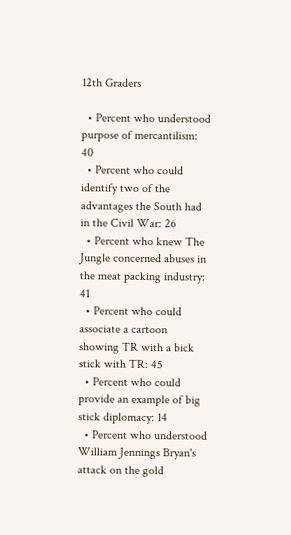12th Graders

  • Percent who understood purpose of mercantilism: 40
  • Percent who could identify two of the advantages the South had in the Civil War: 26
  • Percent who knew The Jungle concerned abuses in the meat packing industry: 41
  • Percent who could associate a cartoon showing TR with a bick stick with TR: 45
  • Percent who could provide an example of big stick diplomacy: 14
  • Percent who understood William Jennings Bryan's attack on the gold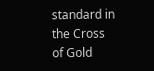standard in the Cross of Gold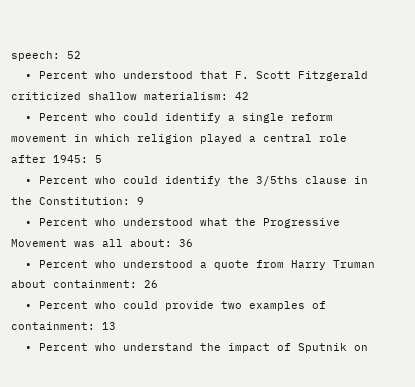speech: 52
  • Percent who understood that F. Scott Fitzgerald criticized shallow materialism: 42
  • Percent who could identify a single reform movement in which religion played a central role after 1945: 5
  • Percent who could identify the 3/5ths clause in the Constitution: 9
  • Percent who understood what the Progressive Movement was all about: 36
  • Percent who understood a quote from Harry Truman about containment: 26
  • Percent who could provide two examples of containment: 13
  • Percent who understand the impact of Sputnik on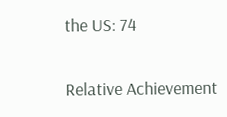the US: 74


Relative Achievement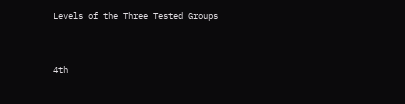Levels of the Three Tested Groups


4th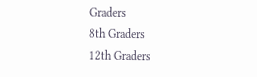Graders
8th Graders
12th Graders